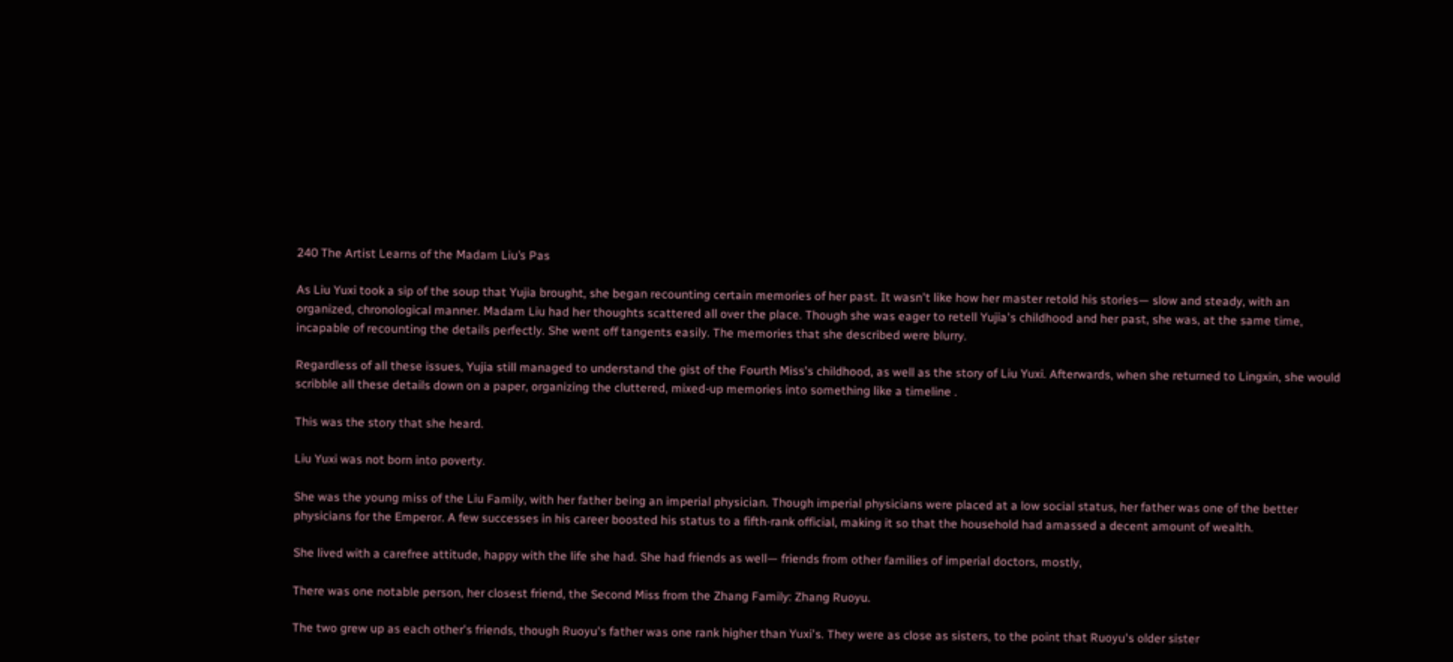240 The Artist Learns of the Madam Liu’s Pas

As Liu Yuxi took a sip of the soup that Yujia brought, she began recounting certain memories of her past. It wasn't like how her master retold his stories— slow and steady, with an organized, chronological manner. Madam Liu had her thoughts scattered all over the place. Though she was eager to retell Yujia's childhood and her past, she was, at the same time, incapable of recounting the details perfectly. She went off tangents easily. The memories that she described were blurry.

Regardless of all these issues, Yujia still managed to understand the gist of the Fourth Miss's childhood, as well as the story of Liu Yuxi. Afterwards, when she returned to Lingxin, she would scribble all these details down on a paper, organizing the cluttered, mixed-up memories into something like a timeline .

This was the story that she heard.

Liu Yuxi was not born into poverty.

She was the young miss of the Liu Family, with her father being an imperial physician. Though imperial physicians were placed at a low social status, her father was one of the better physicians for the Emperor. A few successes in his career boosted his status to a fifth-rank official, making it so that the household had amassed a decent amount of wealth.

She lived with a carefree attitude, happy with the life she had. She had friends as well— friends from other families of imperial doctors, mostly,

There was one notable person, her closest friend, the Second Miss from the Zhang Family: Zhang Ruoyu.

The two grew up as each other's friends, though Ruoyu's father was one rank higher than Yuxi's. They were as close as sisters, to the point that Ruoyu's older sister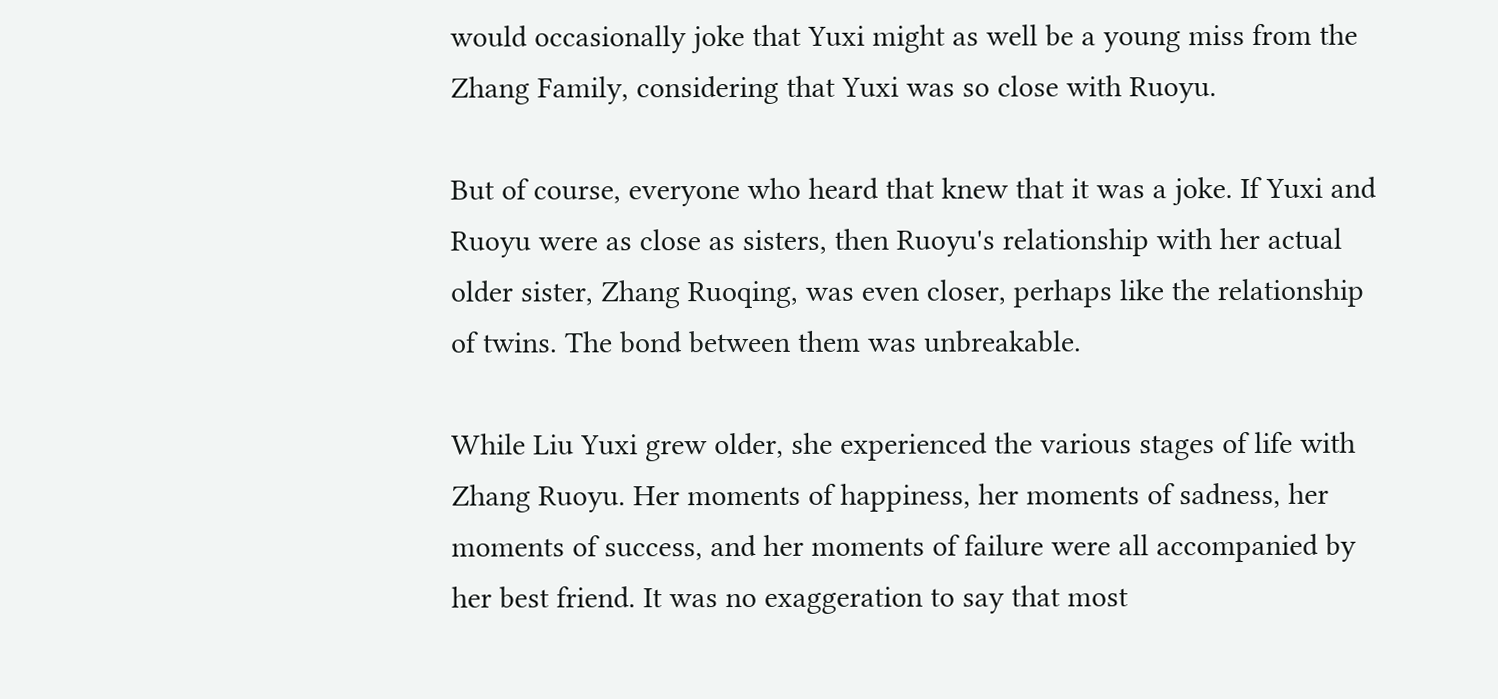would occasionally joke that Yuxi might as well be a young miss from the Zhang Family, considering that Yuxi was so close with Ruoyu.

But of course, everyone who heard that knew that it was a joke. If Yuxi and Ruoyu were as close as sisters, then Ruoyu's relationship with her actual older sister, Zhang Ruoqing, was even closer, perhaps like the relationship of twins. The bond between them was unbreakable.

While Liu Yuxi grew older, she experienced the various stages of life with Zhang Ruoyu. Her moments of happiness, her moments of sadness, her moments of success, and her moments of failure were all accompanied by her best friend. It was no exaggeration to say that most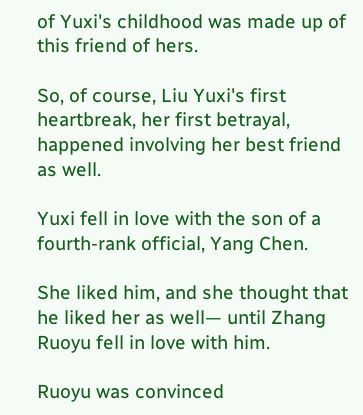of Yuxi's childhood was made up of this friend of hers.

So, of course, Liu Yuxi's first heartbreak, her first betrayal, happened involving her best friend as well.

Yuxi fell in love with the son of a fourth-rank official, Yang Chen.

She liked him, and she thought that he liked her as well— until Zhang Ruoyu fell in love with him.

Ruoyu was convinced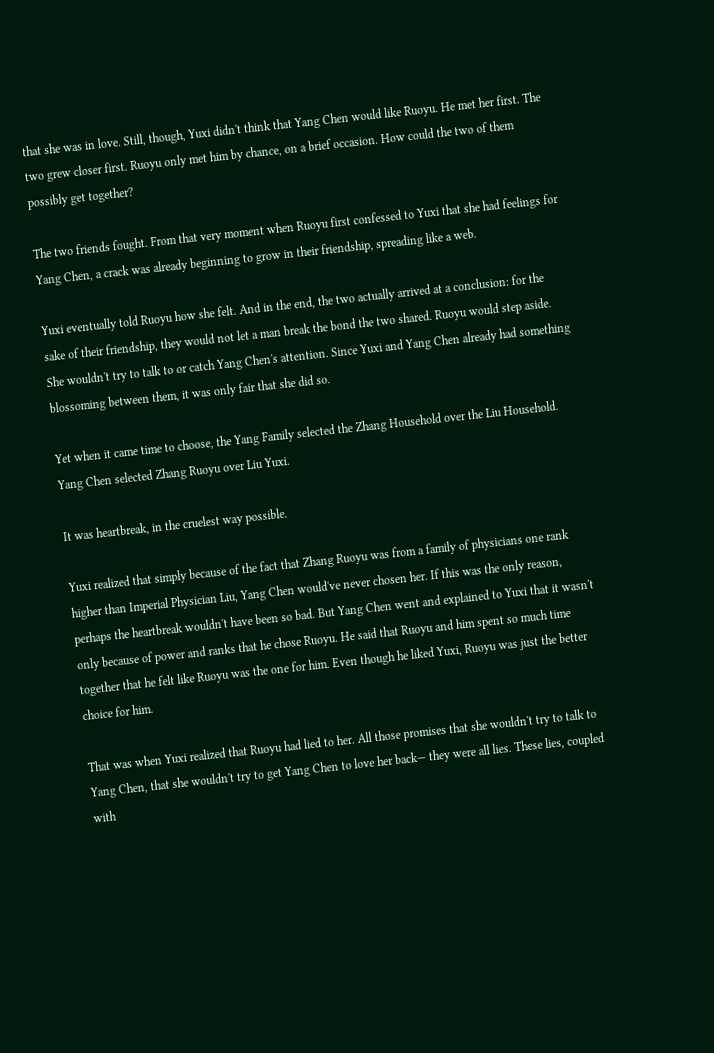that she was in love. Still, though, Yuxi didn't think that Yang Chen would like Ruoyu. He met her first. The two grew closer first. Ruoyu only met him by chance, on a brief occasion. How could the two of them possibly get together?

The two friends fought. From that very moment when Ruoyu first confessed to Yuxi that she had feelings for Yang Chen, a crack was already beginning to grow in their friendship, spreading like a web.

Yuxi eventually told Ruoyu how she felt. And in the end, the two actually arrived at a conclusion: for the sake of their friendship, they would not let a man break the bond the two shared. Ruoyu would step aside. She wouldn't try to talk to or catch Yang Chen's attention. Since Yuxi and Yang Chen already had something blossoming between them, it was only fair that she did so.

Yet when it came time to choose, the Yang Family selected the Zhang Household over the Liu Household. Yang Chen selected Zhang Ruoyu over Liu Yuxi.

It was heartbreak, in the cruelest way possible.

Yuxi realized that simply because of the fact that Zhang Ruoyu was from a family of physicians one rank higher than Imperial Physician Liu, Yang Chen would've never chosen her. If this was the only reason, perhaps the heartbreak wouldn't have been so bad. But Yang Chen went and explained to Yuxi that it wasn't only because of power and ranks that he chose Ruoyu. He said that Ruoyu and him spent so much time together that he felt like Ruoyu was the one for him. Even though he liked Yuxi, Ruoyu was just the better choice for him.

That was when Yuxi realized that Ruoyu had lied to her. All those promises that she wouldn't try to talk to Yang Chen, that she wouldn't try to get Yang Chen to love her back— they were all lies. These lies, coupled with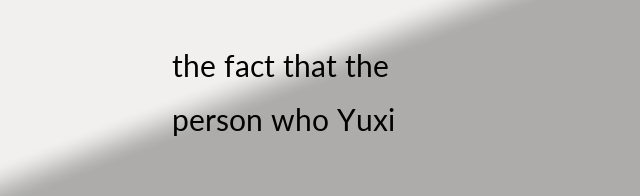the fact that the person who Yuxi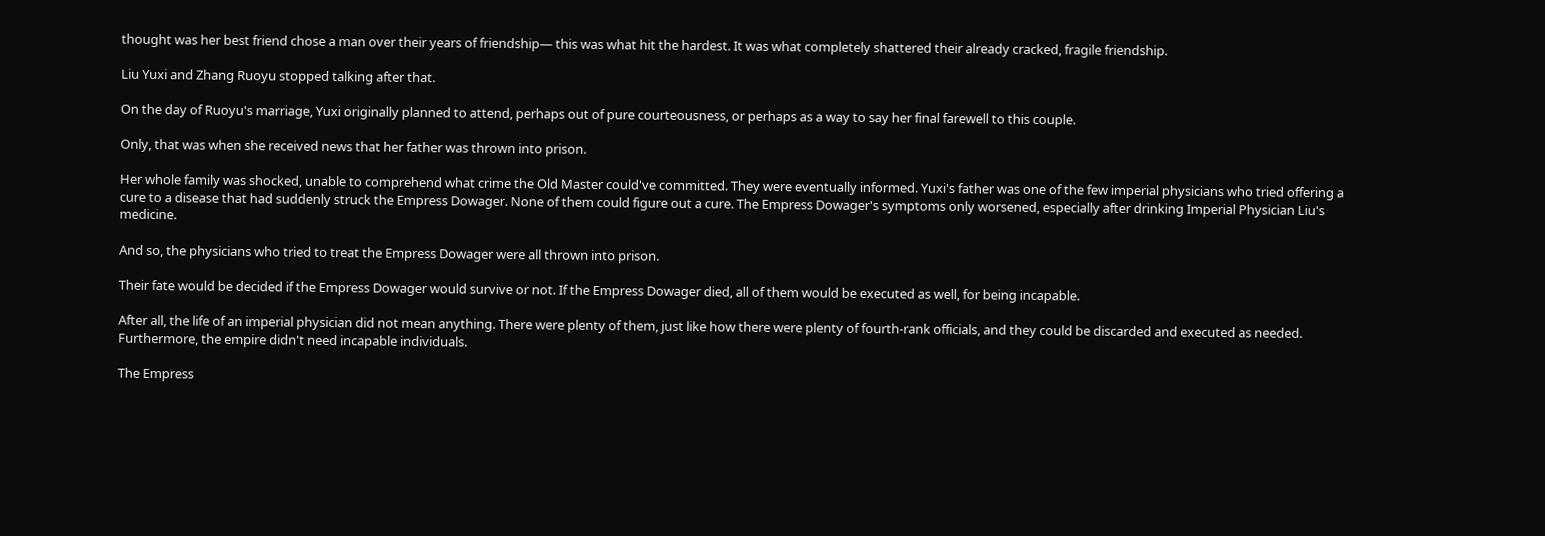thought was her best friend chose a man over their years of friendship— this was what hit the hardest. It was what completely shattered their already cracked, fragile friendship.

Liu Yuxi and Zhang Ruoyu stopped talking after that.

On the day of Ruoyu's marriage, Yuxi originally planned to attend, perhaps out of pure courteousness, or perhaps as a way to say her final farewell to this couple.

Only, that was when she received news that her father was thrown into prison.

Her whole family was shocked, unable to comprehend what crime the Old Master could've committed. They were eventually informed. Yuxi's father was one of the few imperial physicians who tried offering a cure to a disease that had suddenly struck the Empress Dowager. None of them could figure out a cure. The Empress Dowager's symptoms only worsened, especially after drinking Imperial Physician Liu's medicine.

And so, the physicians who tried to treat the Empress Dowager were all thrown into prison.

Their fate would be decided if the Empress Dowager would survive or not. If the Empress Dowager died, all of them would be executed as well, for being incapable.

After all, the life of an imperial physician did not mean anything. There were plenty of them, just like how there were plenty of fourth-rank officials, and they could be discarded and executed as needed. Furthermore, the empire didn't need incapable individuals.

The Empress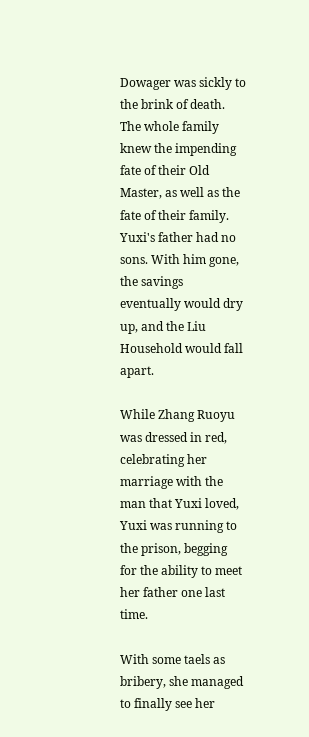Dowager was sickly to the brink of death. The whole family knew the impending fate of their Old Master, as well as the fate of their family. Yuxi's father had no sons. With him gone, the savings eventually would dry up, and the Liu Household would fall apart.

While Zhang Ruoyu was dressed in red, celebrating her marriage with the man that Yuxi loved, Yuxi was running to the prison, begging for the ability to meet her father one last time.

With some taels as bribery, she managed to finally see her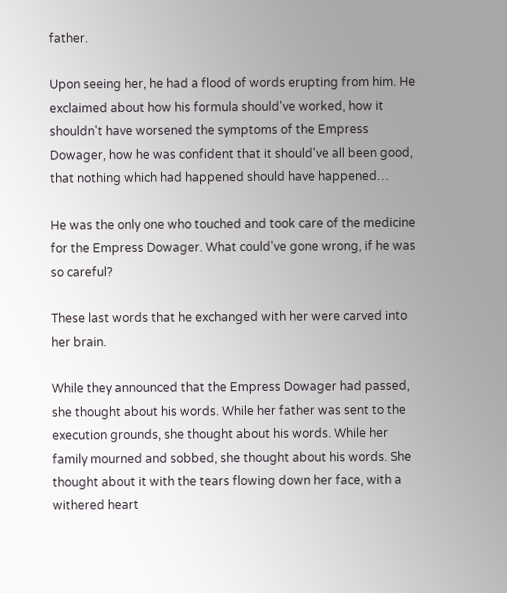father.

Upon seeing her, he had a flood of words erupting from him. He exclaimed about how his formula should've worked, how it shouldn't have worsened the symptoms of the Empress Dowager, how he was confident that it should've all been good, that nothing which had happened should have happened…

He was the only one who touched and took care of the medicine for the Empress Dowager. What could've gone wrong, if he was so careful?

These last words that he exchanged with her were carved into her brain.

While they announced that the Empress Dowager had passed, she thought about his words. While her father was sent to the execution grounds, she thought about his words. While her family mourned and sobbed, she thought about his words. She thought about it with the tears flowing down her face, with a withered heart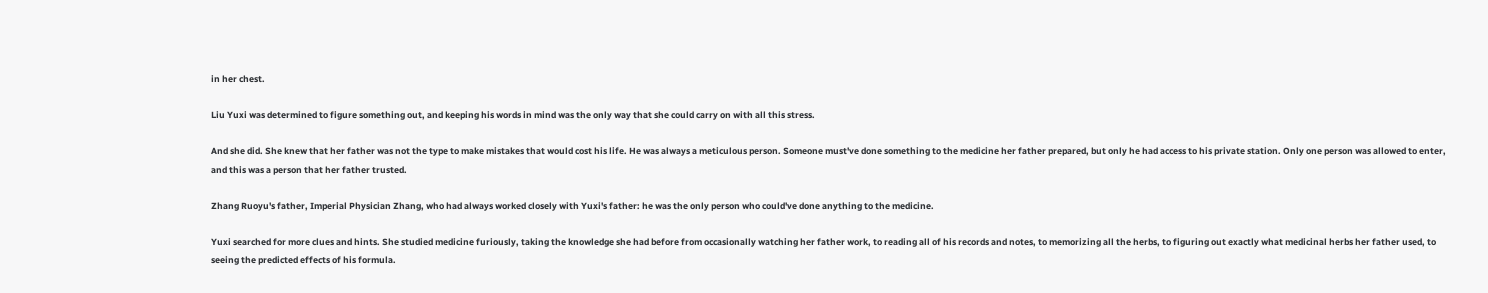in her chest.

Liu Yuxi was determined to figure something out, and keeping his words in mind was the only way that she could carry on with all this stress.

And she did. She knew that her father was not the type to make mistakes that would cost his life. He was always a meticulous person. Someone must've done something to the medicine her father prepared, but only he had access to his private station. Only one person was allowed to enter, and this was a person that her father trusted.

Zhang Ruoyu's father, Imperial Physician Zhang, who had always worked closely with Yuxi's father: he was the only person who could've done anything to the medicine.

Yuxi searched for more clues and hints. She studied medicine furiously, taking the knowledge she had before from occasionally watching her father work, to reading all of his records and notes, to memorizing all the herbs, to figuring out exactly what medicinal herbs her father used, to seeing the predicted effects of his formula.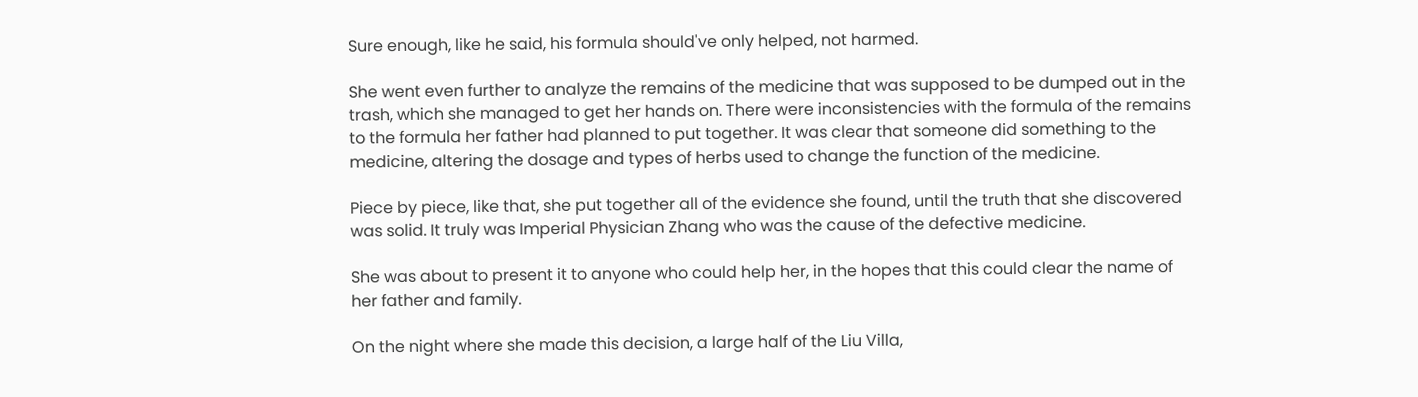Sure enough, like he said, his formula should've only helped, not harmed.

She went even further to analyze the remains of the medicine that was supposed to be dumped out in the trash, which she managed to get her hands on. There were inconsistencies with the formula of the remains to the formula her father had planned to put together. It was clear that someone did something to the medicine, altering the dosage and types of herbs used to change the function of the medicine.

Piece by piece, like that, she put together all of the evidence she found, until the truth that she discovered was solid. It truly was Imperial Physician Zhang who was the cause of the defective medicine.

She was about to present it to anyone who could help her, in the hopes that this could clear the name of her father and family.

On the night where she made this decision, a large half of the Liu Villa,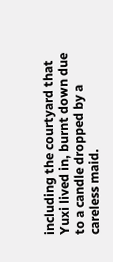including the courtyard that Yuxi lived in, burnt down due to a candle dropped by a careless maid.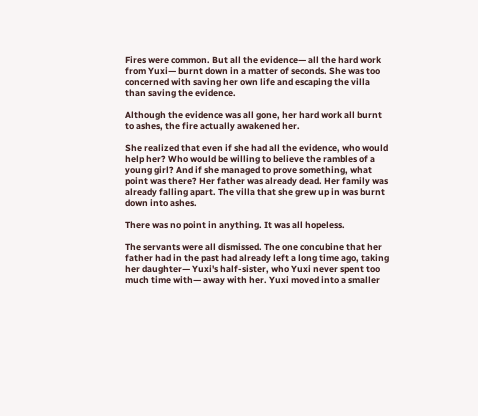Fires were common. But all the evidence— all the hard work from Yuxi— burnt down in a matter of seconds. She was too concerned with saving her own life and escaping the villa than saving the evidence.

Although the evidence was all gone, her hard work all burnt to ashes, the fire actually awakened her.

She realized that even if she had all the evidence, who would help her? Who would be willing to believe the rambles of a young girl? And if she managed to prove something, what point was there? Her father was already dead. Her family was already falling apart. The villa that she grew up in was burnt down into ashes.

There was no point in anything. It was all hopeless.

The servants were all dismissed. The one concubine that her father had in the past had already left a long time ago, taking her daughter— Yuxi's half-sister, who Yuxi never spent too much time with— away with her. Yuxi moved into a smaller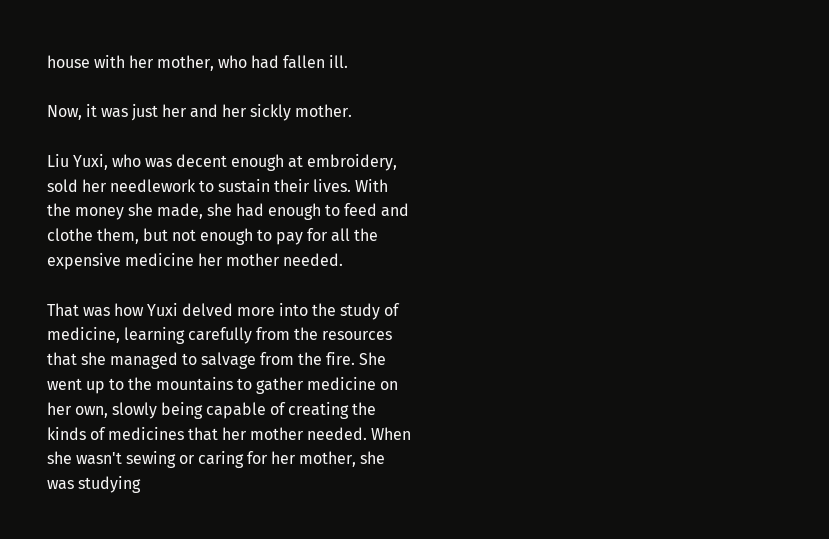house with her mother, who had fallen ill.

Now, it was just her and her sickly mother.

Liu Yuxi, who was decent enough at embroidery, sold her needlework to sustain their lives. With the money she made, she had enough to feed and clothe them, but not enough to pay for all the expensive medicine her mother needed.

That was how Yuxi delved more into the study of medicine, learning carefully from the resources that she managed to salvage from the fire. She went up to the mountains to gather medicine on her own, slowly being capable of creating the kinds of medicines that her mother needed. When she wasn't sewing or caring for her mother, she was studying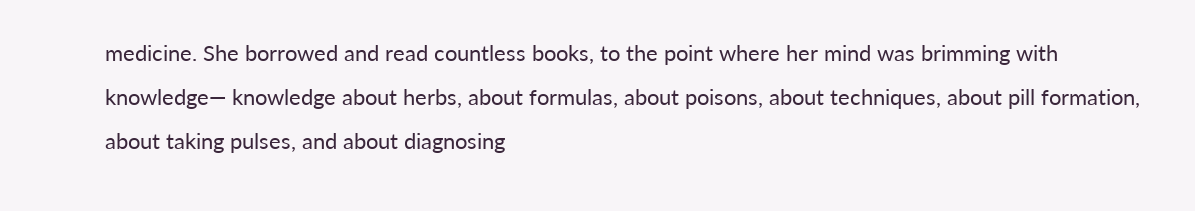medicine. She borrowed and read countless books, to the point where her mind was brimming with knowledge— knowledge about herbs, about formulas, about poisons, about techniques, about pill formation, about taking pulses, and about diagnosing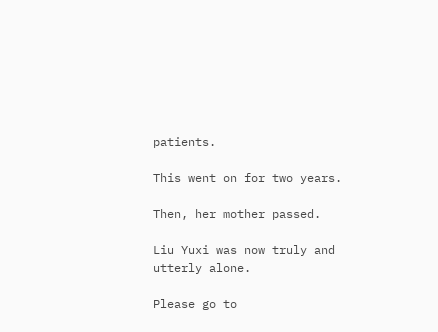patients.

This went on for two years.

Then, her mother passed.

Liu Yuxi was now truly and utterly alone.

Please go to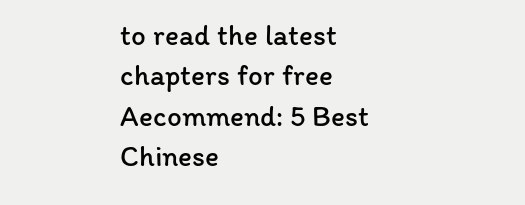to read the latest chapters for free
Aecommend: 5 Best Chinese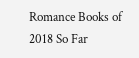Romance Books of 2018 So Far